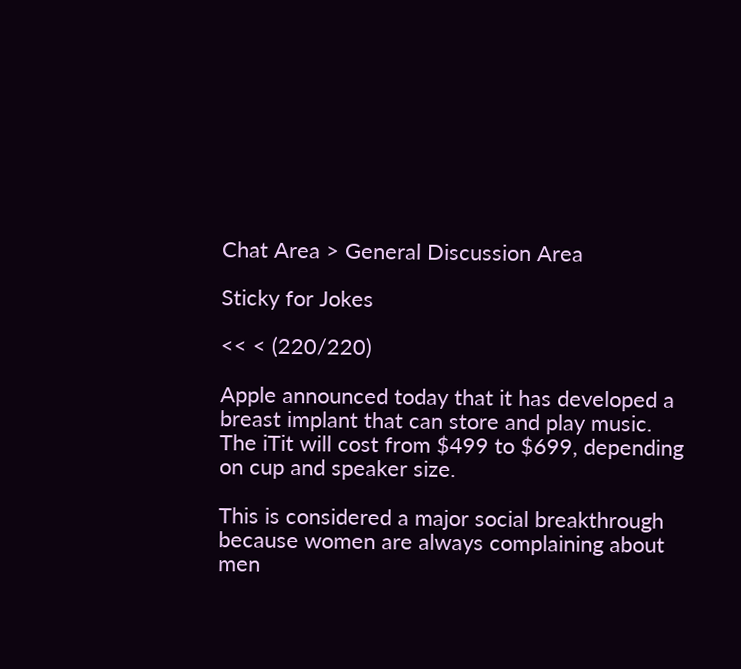Chat Area > General Discussion Area

Sticky for Jokes

<< < (220/220)

Apple announced today that it has developed a breast implant that can store and play music. The iTit will cost from $499 to $699, depending on cup and speaker size.

This is considered a major social breakthrough because women are always complaining about men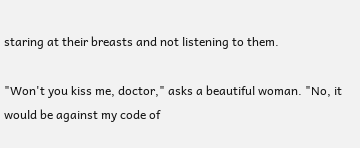staring at their breasts and not listening to them.

"Won't you kiss me, doctor," asks a beautiful woman. "No, it would be against my code of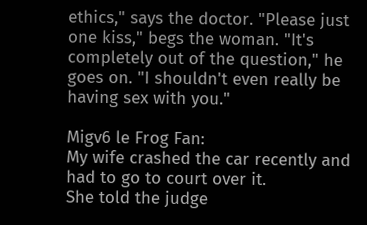ethics," says the doctor. "Please just one kiss," begs the woman. "It's completely out of the question," he goes on. "I shouldn't even really be having sex with you."

Migv6 le Frog Fan:
My wife crashed the car recently and had to go to court over it.
She told the judge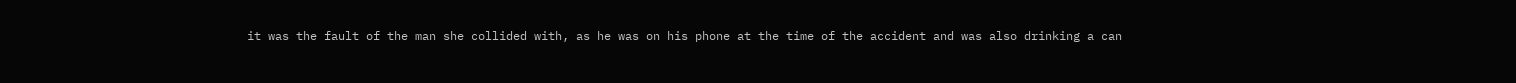it was the fault of the man she collided with, as he was on his phone at the time of the accident and was also drinking a can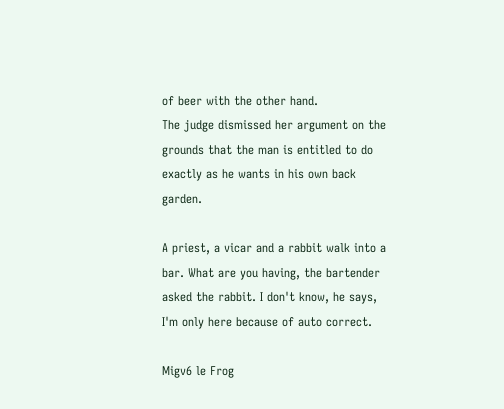of beer with the other hand.
The judge dismissed her argument on the grounds that the man is entitled to do exactly as he wants in his own back garden.

A priest, a vicar and a rabbit walk into a bar. What are you having, the bartender asked the rabbit. I don't know, he says, I'm only here because of auto correct.

Migv6 le Frog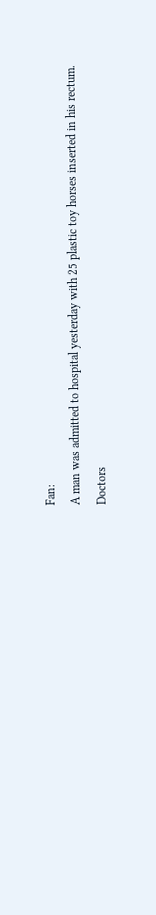Fan:
A man was admitted to hospital yesterday with 25 plastic toy horses inserted in his rectum.
Doctors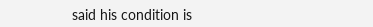said his condition is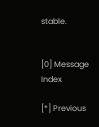stable.


[0] Message Index

[*] Previous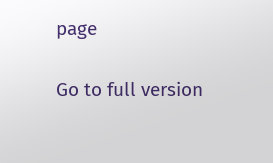page

Go to full version